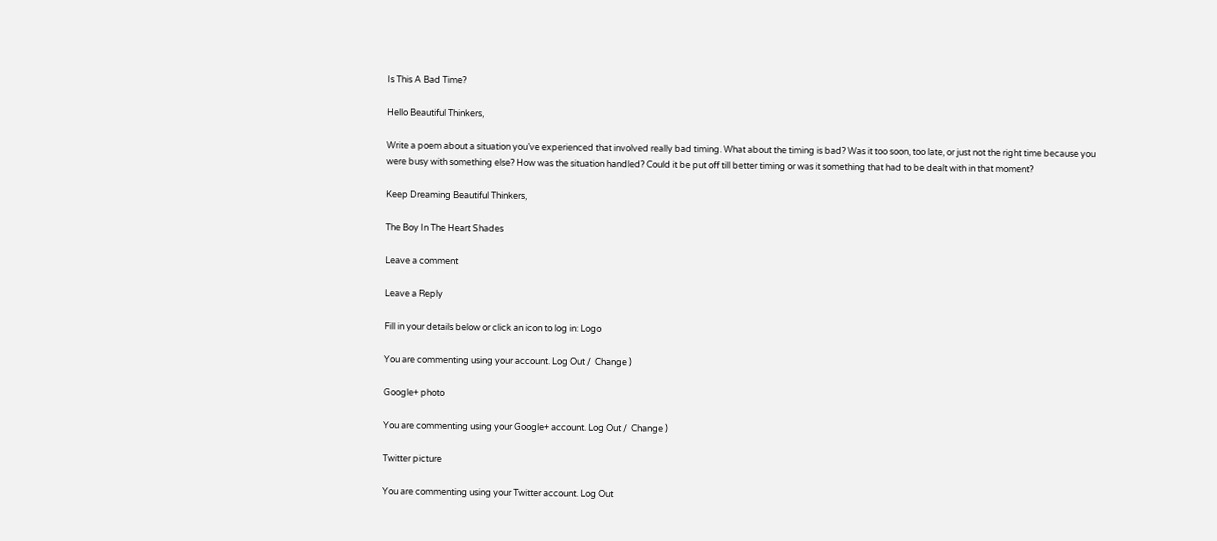Is This A Bad Time?

Hello Beautiful Thinkers,

Write a poem about a situation you’ve experienced that involved really bad timing. What about the timing is bad? Was it too soon, too late, or just not the right time because you were busy with something else? How was the situation handled? Could it be put off till better timing or was it something that had to be dealt with in that moment?

Keep Dreaming Beautiful Thinkers,

The Boy In The Heart Shades

Leave a comment

Leave a Reply

Fill in your details below or click an icon to log in: Logo

You are commenting using your account. Log Out /  Change )

Google+ photo

You are commenting using your Google+ account. Log Out /  Change )

Twitter picture

You are commenting using your Twitter account. Log Out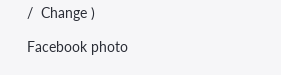/  Change )

Facebook photo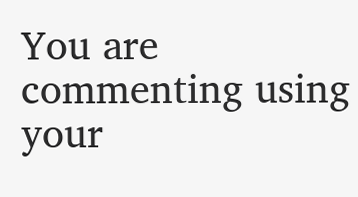You are commenting using your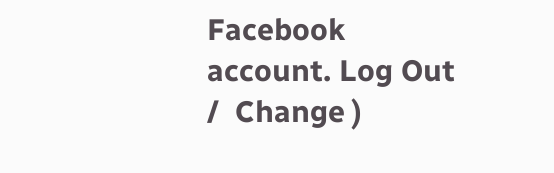Facebook account. Log Out /  Change )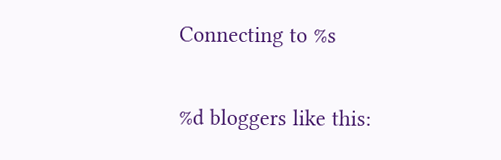Connecting to %s

%d bloggers like this: